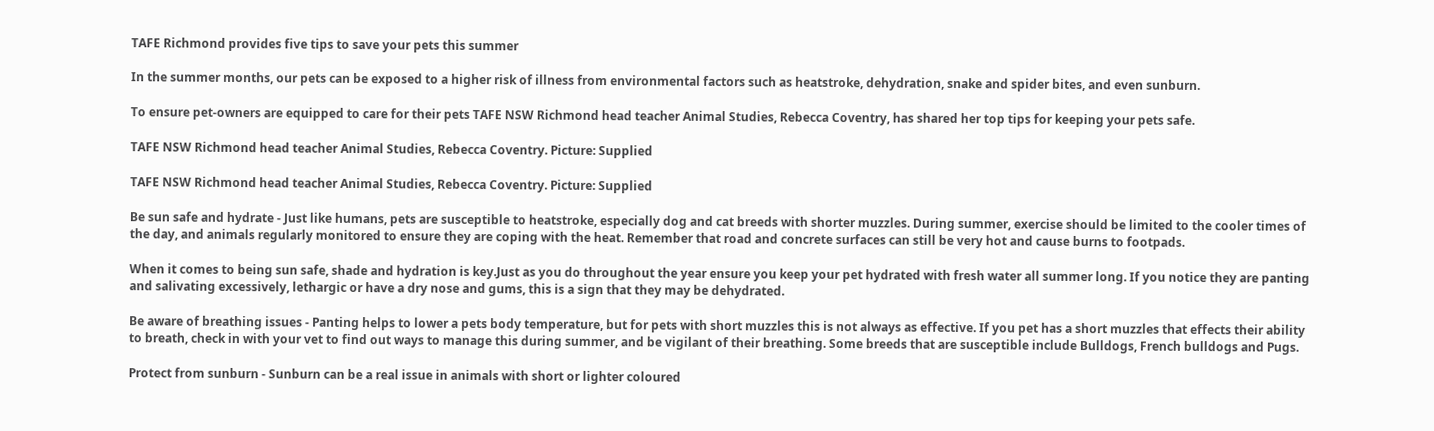TAFE Richmond provides five tips to save your pets this summer

In the summer months, our pets can be exposed to a higher risk of illness from environmental factors such as heatstroke, dehydration, snake and spider bites, and even sunburn.

To ensure pet-owners are equipped to care for their pets TAFE NSW Richmond head teacher Animal Studies, Rebecca Coventry, has shared her top tips for keeping your pets safe.

TAFE NSW Richmond head teacher Animal Studies, Rebecca Coventry. Picture: Supplied

TAFE NSW Richmond head teacher Animal Studies, Rebecca Coventry. Picture: Supplied

Be sun safe and hydrate - Just like humans, pets are susceptible to heatstroke, especially dog and cat breeds with shorter muzzles. During summer, exercise should be limited to the cooler times of the day, and animals regularly monitored to ensure they are coping with the heat. Remember that road and concrete surfaces can still be very hot and cause burns to footpads.

When it comes to being sun safe, shade and hydration is key.Just as you do throughout the year ensure you keep your pet hydrated with fresh water all summer long. If you notice they are panting and salivating excessively, lethargic or have a dry nose and gums, this is a sign that they may be dehydrated.

Be aware of breathing issues - Panting helps to lower a pets body temperature, but for pets with short muzzles this is not always as effective. If you pet has a short muzzles that effects their ability to breath, check in with your vet to find out ways to manage this during summer, and be vigilant of their breathing. Some breeds that are susceptible include Bulldogs, French bulldogs and Pugs.

Protect from sunburn - Sunburn can be a real issue in animals with short or lighter coloured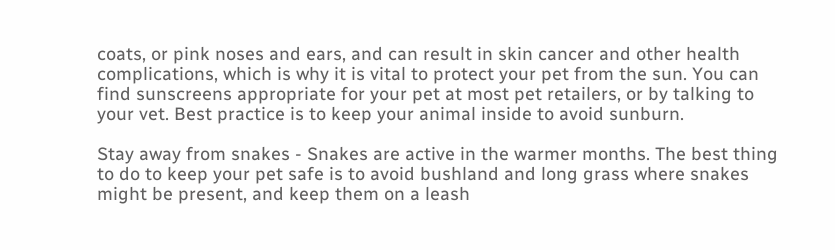coats, or pink noses and ears, and can result in skin cancer and other health complications, which is why it is vital to protect your pet from the sun. You can find sunscreens appropriate for your pet at most pet retailers, or by talking to your vet. Best practice is to keep your animal inside to avoid sunburn.

Stay away from snakes - Snakes are active in the warmer months. The best thing to do to keep your pet safe is to avoid bushland and long grass where snakes might be present, and keep them on a leash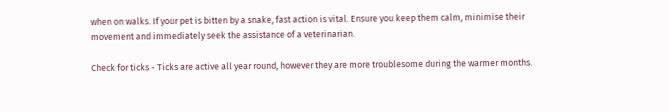when on walks. If your pet is bitten by a snake, fast action is vital. Ensure you keep them calm, minimise their movement and immediately seek the assistance of a veterinarian.

Check for ticks - Ticks are active all year round, however they are more troublesome during the warmer months.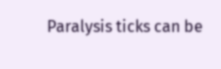Paralysis ticks can be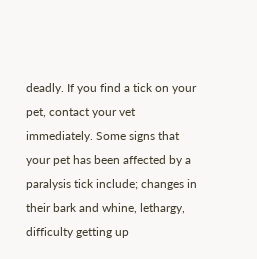deadly. If you find a tick on your pet, contact your vet immediately. Some signs that your pet has been affected by a paralysis tick include; changes in their bark and whine, lethargy, difficulty getting up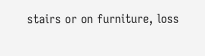stairs or on furniture, loss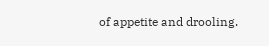of appetite and drooling.